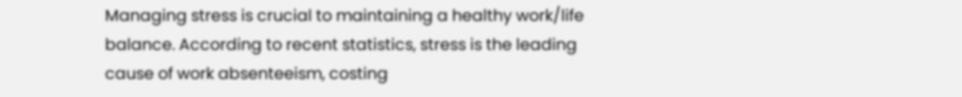Managing stress is crucial to maintaining a healthy work/life balance. According to recent statistics, stress is the leading cause of work absenteeism, costing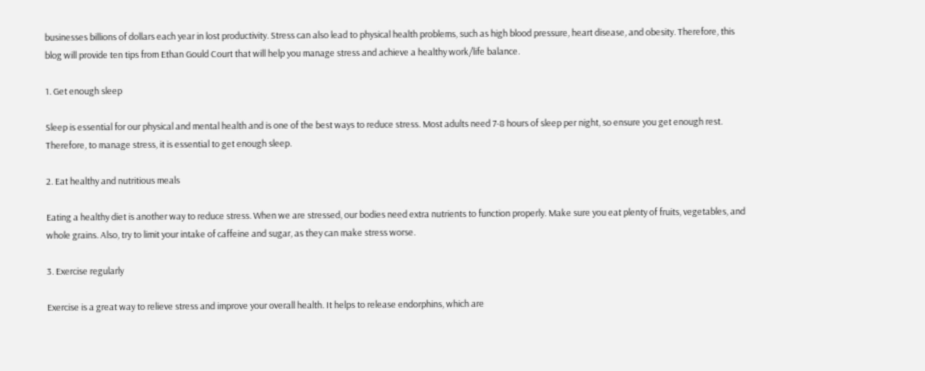businesses billions of dollars each year in lost productivity. Stress can also lead to physical health problems, such as high blood pressure, heart disease, and obesity. Therefore, this blog will provide ten tips from Ethan Gould Court that will help you manage stress and achieve a healthy work/life balance.

1. Get enough sleep

Sleep is essential for our physical and mental health and is one of the best ways to reduce stress. Most adults need 7-8 hours of sleep per night, so ensure you get enough rest. Therefore, to manage stress, it is essential to get enough sleep.

2. Eat healthy and nutritious meals

Eating a healthy diet is another way to reduce stress. When we are stressed, our bodies need extra nutrients to function properly. Make sure you eat plenty of fruits, vegetables, and whole grains. Also, try to limit your intake of caffeine and sugar, as they can make stress worse.

3. Exercise regularly

Exercise is a great way to relieve stress and improve your overall health. It helps to release endorphins, which are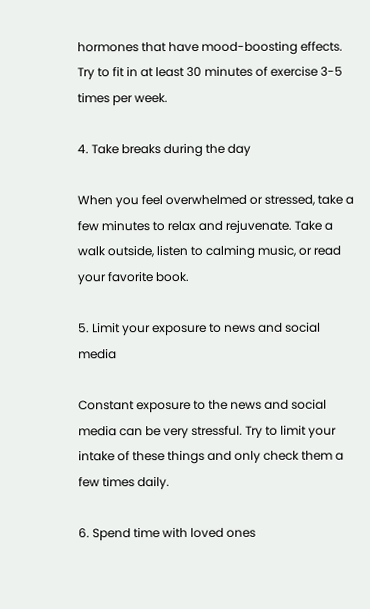hormones that have mood-boosting effects. Try to fit in at least 30 minutes of exercise 3-5 times per week.

4. Take breaks during the day

When you feel overwhelmed or stressed, take a few minutes to relax and rejuvenate. Take a walk outside, listen to calming music, or read your favorite book.

5. Limit your exposure to news and social media

Constant exposure to the news and social media can be very stressful. Try to limit your intake of these things and only check them a few times daily.

6. Spend time with loved ones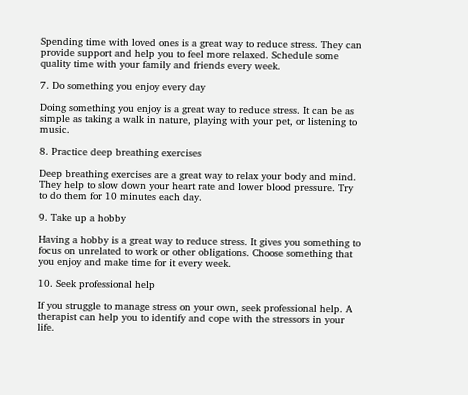Spending time with loved ones is a great way to reduce stress. They can provide support and help you to feel more relaxed. Schedule some quality time with your family and friends every week.

7. Do something you enjoy every day

Doing something you enjoy is a great way to reduce stress. It can be as simple as taking a walk in nature, playing with your pet, or listening to music.

8. Practice deep breathing exercises

Deep breathing exercises are a great way to relax your body and mind. They help to slow down your heart rate and lower blood pressure. Try to do them for 10 minutes each day.

9. Take up a hobby

Having a hobby is a great way to reduce stress. It gives you something to focus on unrelated to work or other obligations. Choose something that you enjoy and make time for it every week.

10. Seek professional help

If you struggle to manage stress on your own, seek professional help. A therapist can help you to identify and cope with the stressors in your life.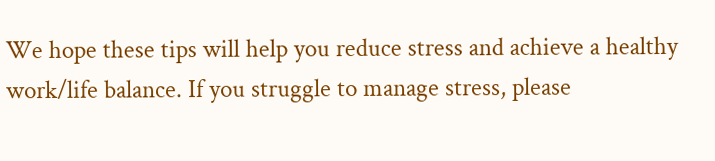We hope these tips will help you reduce stress and achieve a healthy work/life balance. If you struggle to manage stress, please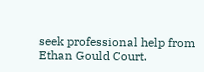seek professional help from Ethan Gould Court.